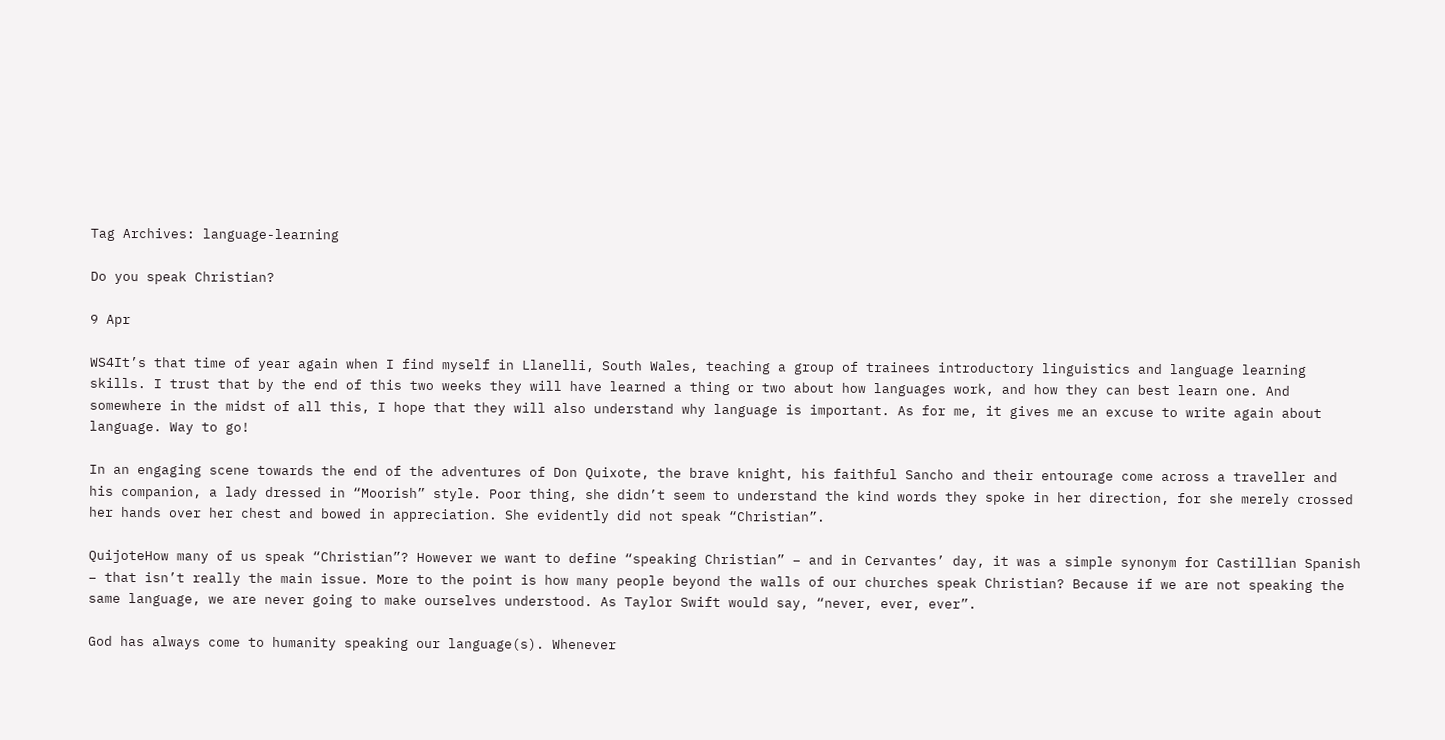Tag Archives: language-learning

Do you speak Christian?

9 Apr

WS4It’s that time of year again when I find myself in Llanelli, South Wales, teaching a group of trainees introductory linguistics and language learning skills. I trust that by the end of this two weeks they will have learned a thing or two about how languages work, and how they can best learn one. And somewhere in the midst of all this, I hope that they will also understand why language is important. As for me, it gives me an excuse to write again about language. Way to go!

In an engaging scene towards the end of the adventures of Don Quixote, the brave knight, his faithful Sancho and their entourage come across a traveller and his companion, a lady dressed in “Moorish” style. Poor thing, she didn’t seem to understand the kind words they spoke in her direction, for she merely crossed her hands over her chest and bowed in appreciation. She evidently did not speak “Christian”.

QuijoteHow many of us speak “Christian”? However we want to define “speaking Christian” – and in Cervantes’ day, it was a simple synonym for Castillian Spanish – that isn’t really the main issue. More to the point is how many people beyond the walls of our churches speak Christian? Because if we are not speaking the same language, we are never going to make ourselves understood. As Taylor Swift would say, “never, ever, ever”.

God has always come to humanity speaking our language(s). Whenever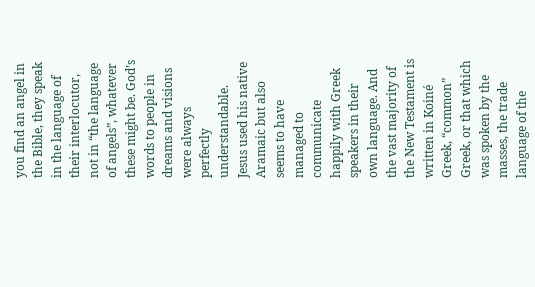you find an angel in the Bible, they speak in the language of their interlocutor, not in “the language of angels”, whatever these might be. God’s words to people in dreams and visions were always perfectly understandable. Jesus used his native Aramaic but also seems to have managed to communicate happily with Greek speakers in their own language. And the vast majority of the New Testament is written in Koiné Greek, “common” Greek, or that which was spoken by the masses, the trade language of the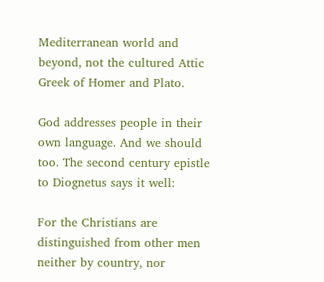Mediterranean world and beyond, not the cultured Attic Greek of Homer and Plato.

God addresses people in their own language. And we should too. The second century epistle to Diognetus says it well:

For the Christians are distinguished from other men neither by country, nor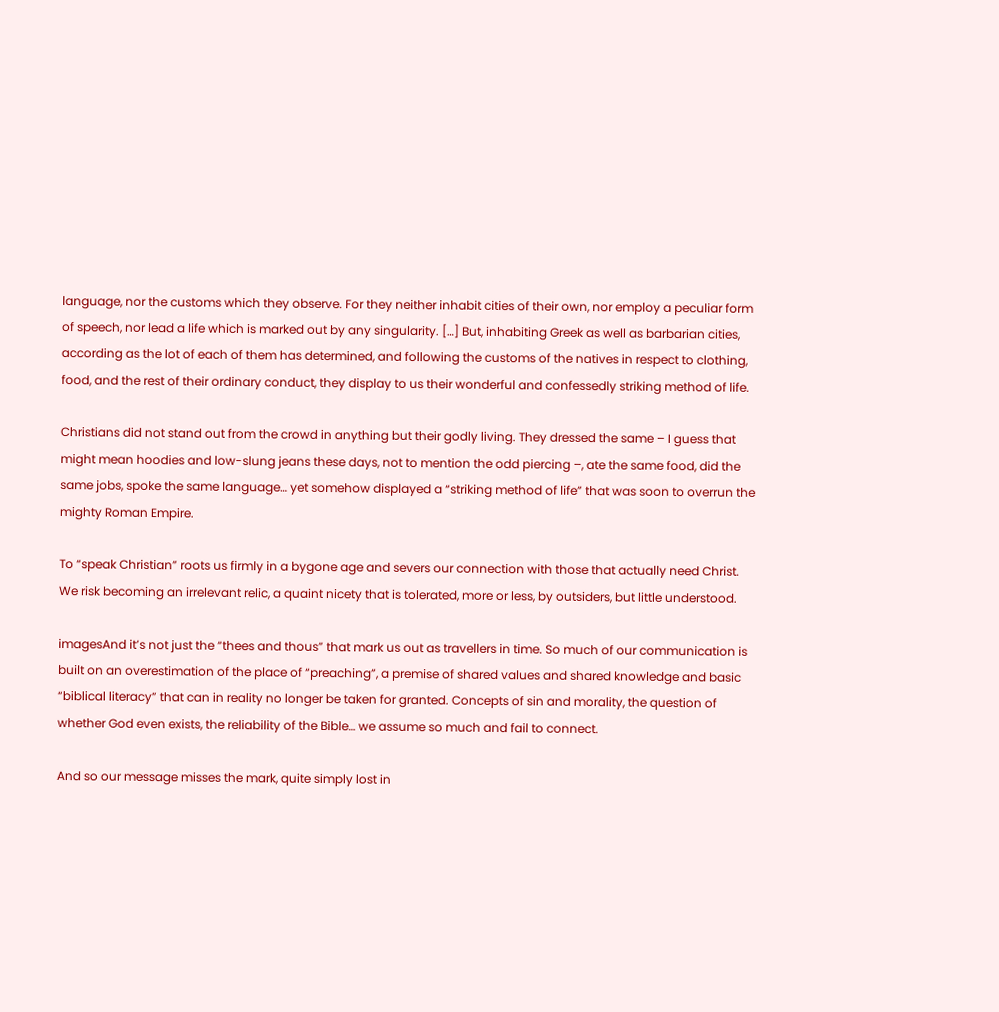language, nor the customs which they observe. For they neither inhabit cities of their own, nor employ a peculiar form of speech, nor lead a life which is marked out by any singularity. […] But, inhabiting Greek as well as barbarian cities, according as the lot of each of them has determined, and following the customs of the natives in respect to clothing, food, and the rest of their ordinary conduct, they display to us their wonderful and confessedly striking method of life.

Christians did not stand out from the crowd in anything but their godly living. They dressed the same – I guess that might mean hoodies and low-slung jeans these days, not to mention the odd piercing –, ate the same food, did the same jobs, spoke the same language… yet somehow displayed a “striking method of life” that was soon to overrun the mighty Roman Empire.

To “speak Christian” roots us firmly in a bygone age and severs our connection with those that actually need Christ. We risk becoming an irrelevant relic, a quaint nicety that is tolerated, more or less, by outsiders, but little understood.

imagesAnd it’s not just the “thees and thous” that mark us out as travellers in time. So much of our communication is built on an overestimation of the place of “preaching”, a premise of shared values and shared knowledge and basic “biblical literacy” that can in reality no longer be taken for granted. Concepts of sin and morality, the question of whether God even exists, the reliability of the Bible… we assume so much and fail to connect.

And so our message misses the mark, quite simply lost in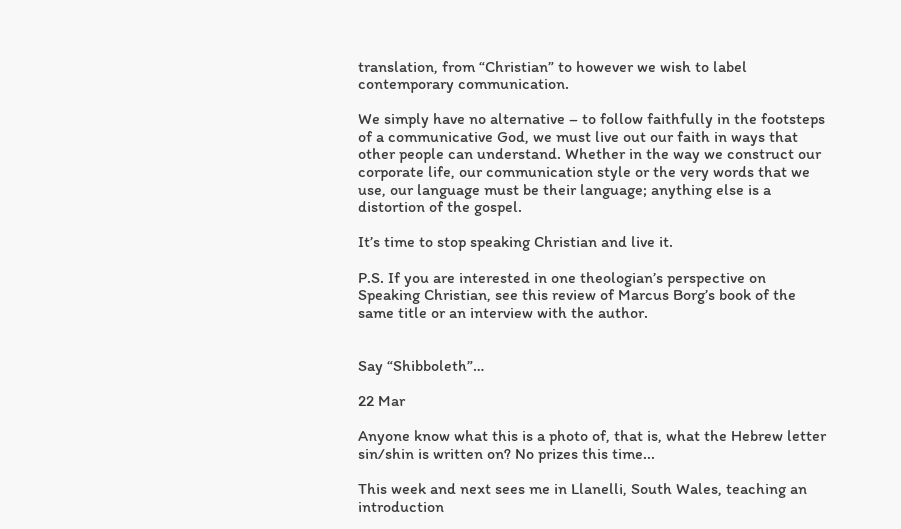translation, from “Christian” to however we wish to label contemporary communication.

We simply have no alternative – to follow faithfully in the footsteps of a communicative God, we must live out our faith in ways that other people can understand. Whether in the way we construct our corporate life, our communication style or the very words that we use, our language must be their language; anything else is a distortion of the gospel.

It’s time to stop speaking Christian and live it.

P.S. If you are interested in one theologian’s perspective on Speaking Christian, see this review of Marcus Borg’s book of the same title or an interview with the author.


Say “Shibboleth”…

22 Mar

Anyone know what this is a photo of, that is, what the Hebrew letter sin/shin is written on? No prizes this time...

This week and next sees me in Llanelli, South Wales, teaching an introduction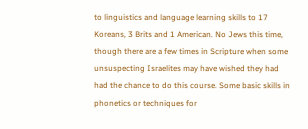to linguistics and language learning skills to 17 Koreans, 3 Brits and 1 American. No Jews this time, though there are a few times in Scripture when some unsuspecting Israelites may have wished they had had the chance to do this course. Some basic skills in phonetics or techniques for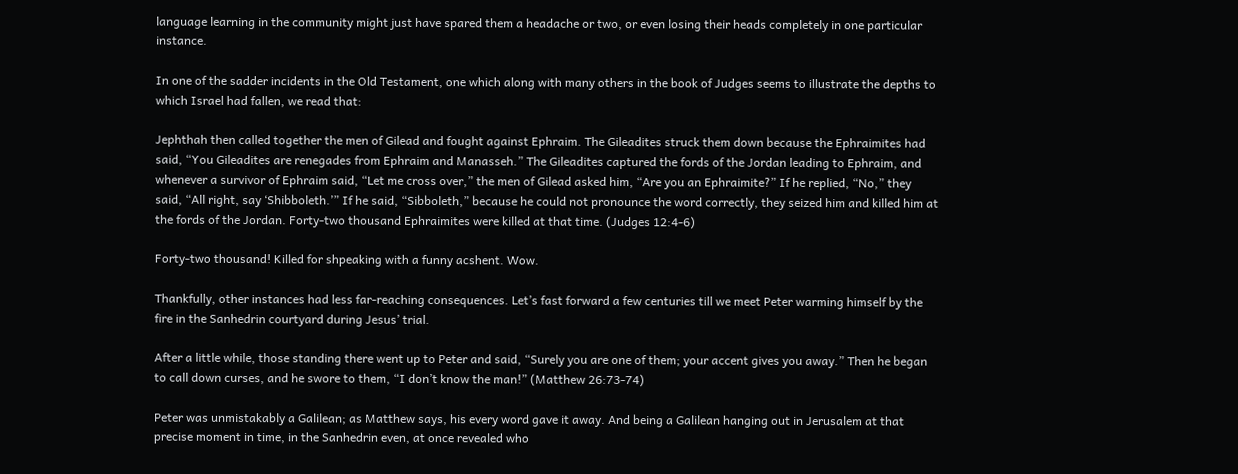language learning in the community might just have spared them a headache or two, or even losing their heads completely in one particular instance.

In one of the sadder incidents in the Old Testament, one which along with many others in the book of Judges seems to illustrate the depths to which Israel had fallen, we read that:

Jephthah then called together the men of Gilead and fought against Ephraim. The Gileadites struck them down because the Ephraimites had said, “You Gileadites are renegades from Ephraim and Manasseh.” The Gileadites captured the fords of the Jordan leading to Ephraim, and whenever a survivor of Ephraim said, “Let me cross over,” the men of Gilead asked him, “Are you an Ephraimite?” If he replied, “No,” they said, “All right, say ‘Shibboleth.’” If he said, “Sibboleth,” because he could not pronounce the word correctly, they seized him and killed him at the fords of the Jordan. Forty-two thousand Ephraimites were killed at that time. (Judges 12:4-6)

Forty-two thousand! Killed for shpeaking with a funny acshent. Wow.

Thankfully, other instances had less far-reaching consequences. Let’s fast forward a few centuries till we meet Peter warming himself by the fire in the Sanhedrin courtyard during Jesus’ trial.

After a little while, those standing there went up to Peter and said, “Surely you are one of them; your accent gives you away.” Then he began to call down curses, and he swore to them, “I don’t know the man!” (Matthew 26:73-74)

Peter was unmistakably a Galilean; as Matthew says, his every word gave it away. And being a Galilean hanging out in Jerusalem at that precise moment in time, in the Sanhedrin even, at once revealed who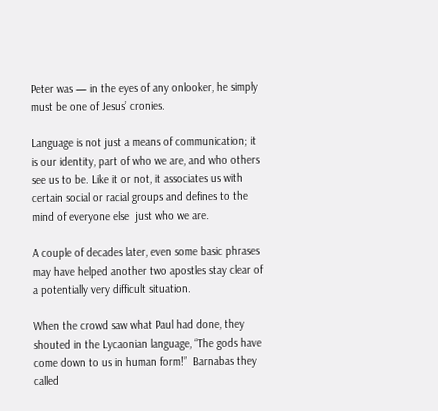Peter was — in the eyes of any onlooker, he simply must be one of Jesus’ cronies.

Language is not just a means of communication; it is our identity, part of who we are, and who others see us to be. Like it or not, it associates us with certain social or racial groups and defines to the mind of everyone else  just who we are.

A couple of decades later, even some basic phrases may have helped another two apostles stay clear of a potentially very difficult situation.

When the crowd saw what Paul had done, they shouted in the Lycaonian language, “The gods have come down to us in human form!”  Barnabas they called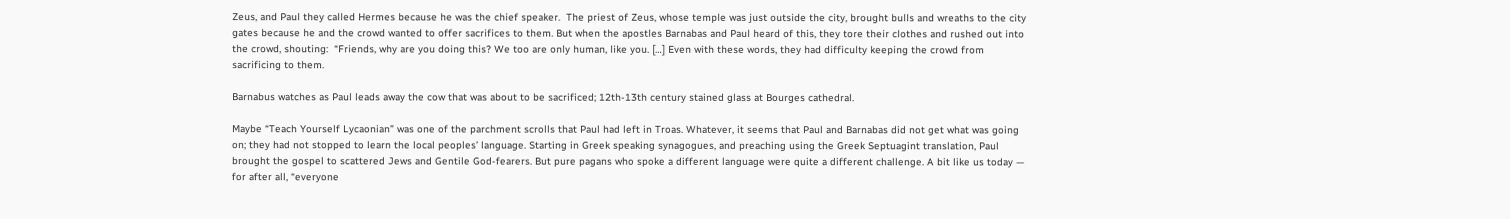Zeus, and Paul they called Hermes because he was the chief speaker.  The priest of Zeus, whose temple was just outside the city, brought bulls and wreaths to the city gates because he and the crowd wanted to offer sacrifices to them. But when the apostles Barnabas and Paul heard of this, they tore their clothes and rushed out into the crowd, shouting:  “Friends, why are you doing this? We too are only human, like you. […] Even with these words, they had difficulty keeping the crowd from sacrificing to them.

Barnabus watches as Paul leads away the cow that was about to be sacrificed; 12th-13th century stained glass at Bourges cathedral.

Maybe “Teach Yourself Lycaonian” was one of the parchment scrolls that Paul had left in Troas. Whatever, it seems that Paul and Barnabas did not get what was going on; they had not stopped to learn the local peoples’ language. Starting in Greek speaking synagogues, and preaching using the Greek Septuagint translation, Paul brought the gospel to scattered Jews and Gentile God-fearers. But pure pagans who spoke a different language were quite a different challenge. A bit like us today — for after all, “everyone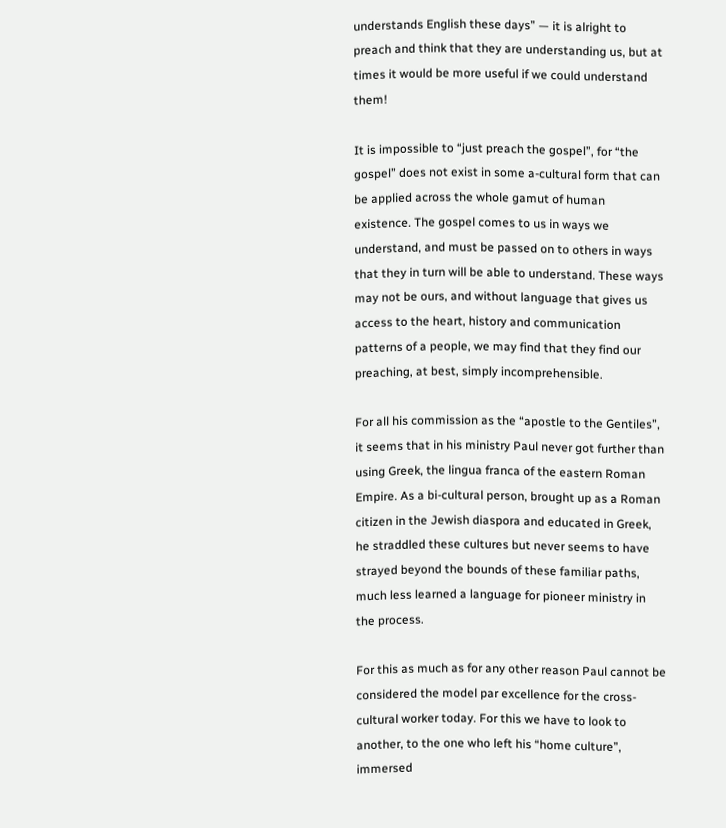understands English these days” — it is alright to preach and think that they are understanding us, but at times it would be more useful if we could understand them!

It is impossible to “just preach the gospel”, for “the gospel” does not exist in some a-cultural form that can be applied across the whole gamut of human existence. The gospel comes to us in ways we understand, and must be passed on to others in ways that they in turn will be able to understand. These ways may not be ours, and without language that gives us access to the heart, history and communication patterns of a people, we may find that they find our preaching, at best, simply incomprehensible.

For all his commission as the “apostle to the Gentiles”, it seems that in his ministry Paul never got further than using Greek, the lingua franca of the eastern Roman Empire. As a bi-cultural person, brought up as a Roman citizen in the Jewish diaspora and educated in Greek, he straddled these cultures but never seems to have strayed beyond the bounds of these familiar paths, much less learned a language for pioneer ministry in the process.

For this as much as for any other reason Paul cannot be considered the model par excellence for the cross-cultural worker today. For this we have to look to another, to the one who left his “home culture”, immersed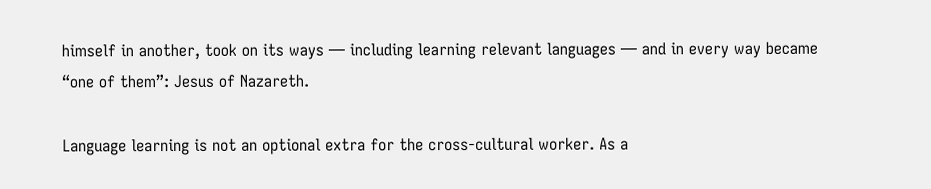himself in another, took on its ways — including learning relevant languages — and in every way became “one of them”: Jesus of Nazareth.

Language learning is not an optional extra for the cross-cultural worker. As a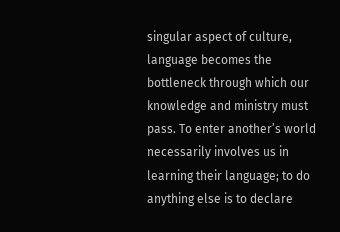singular aspect of culture, language becomes the bottleneck through which our knowledge and ministry must pass. To enter another’s world necessarily involves us in learning their language; to do anything else is to declare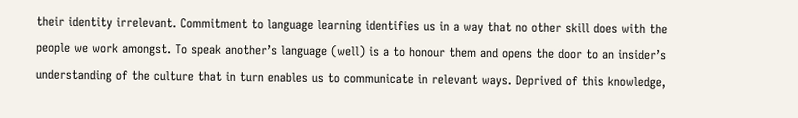their identity irrelevant. Commitment to language learning identifies us in a way that no other skill does with the people we work amongst. To speak another’s language (well) is a to honour them and opens the door to an insider’s understanding of the culture that in turn enables us to communicate in relevant ways. Deprived of this knowledge,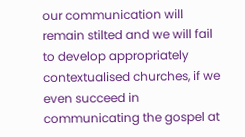our communication will remain stilted and we will fail to develop appropriately contextualised churches, if we even succeed in communicating the gospel at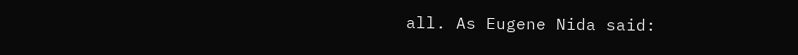all. As Eugene Nida said: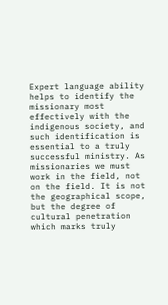Expert language ability helps to identify the missionary most effectively with the indigenous society, and such identification is essential to a truly successful ministry. As missionaries we must work in the field, not on the field. It is not the geographical scope, but the degree of cultural penetration which marks truly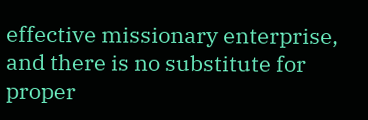effective missionary enterprise, and there is no substitute for proper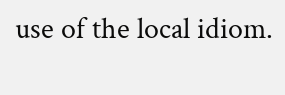use of the local idiom.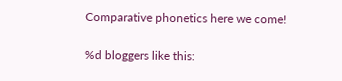Comparative phonetics here we come!

%d bloggers like this: